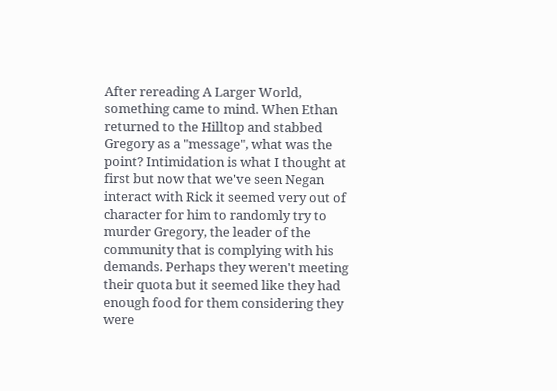After rereading A Larger World, something came to mind. When Ethan returned to the Hilltop and stabbed Gregory as a "message", what was the point? Intimidation is what I thought at first but now that we've seen Negan interact with Rick it seemed very out of character for him to randomly try to murder Gregory, the leader of the community that is complying with his demands. Perhaps they weren't meeting their quota but it seemed like they had enough food for them considering they were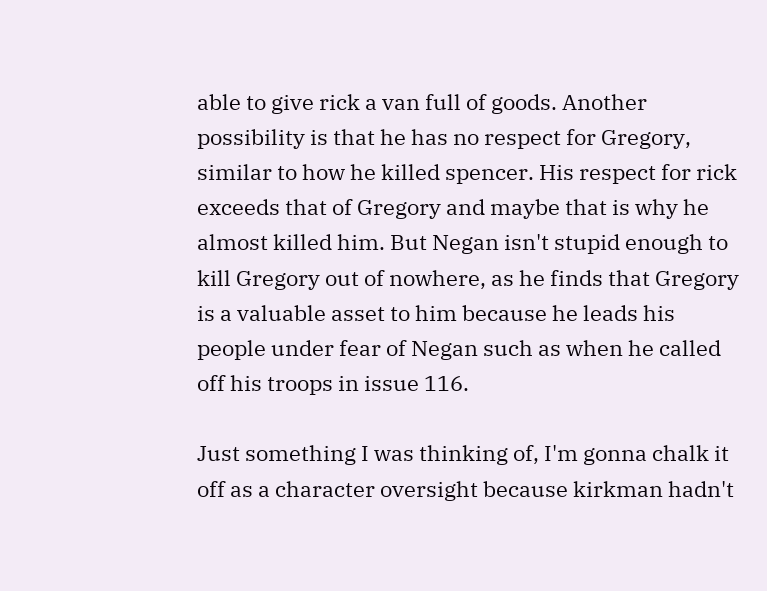able to give rick a van full of goods. Another possibility is that he has no respect for Gregory, similar to how he killed spencer. His respect for rick exceeds that of Gregory and maybe that is why he almost killed him. But Negan isn't stupid enough to kill Gregory out of nowhere, as he finds that Gregory is a valuable asset to him because he leads his people under fear of Negan such as when he called off his troops in issue 116.

Just something I was thinking of, I'm gonna chalk it off as a character oversight because kirkman hadn't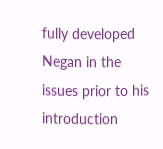fully developed Negan in the issues prior to his introduction